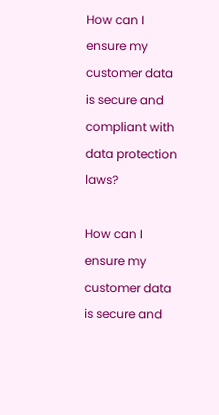How can I ensure my customer data is secure and compliant with data protection laws?

How can I ensure my customer data is secure and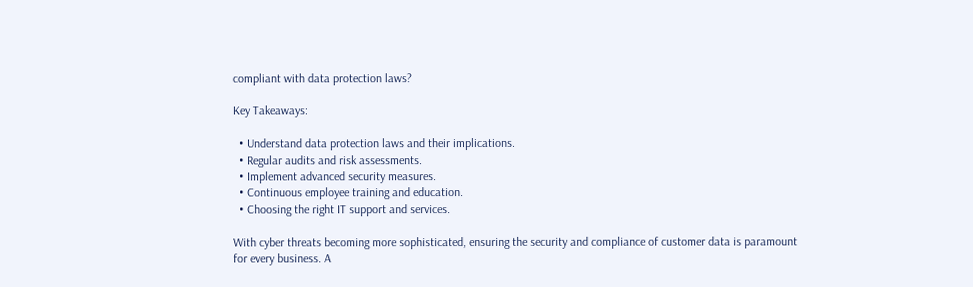compliant with data protection laws?

Key Takeaways:

  • Understand data protection laws and their implications.
  • Regular audits and risk assessments.
  • Implement advanced security measures.
  • Continuous employee training and education.
  • Choosing the right IT support and services.

With cyber threats becoming more sophisticated, ensuring the security and compliance of customer data is paramount for every business. A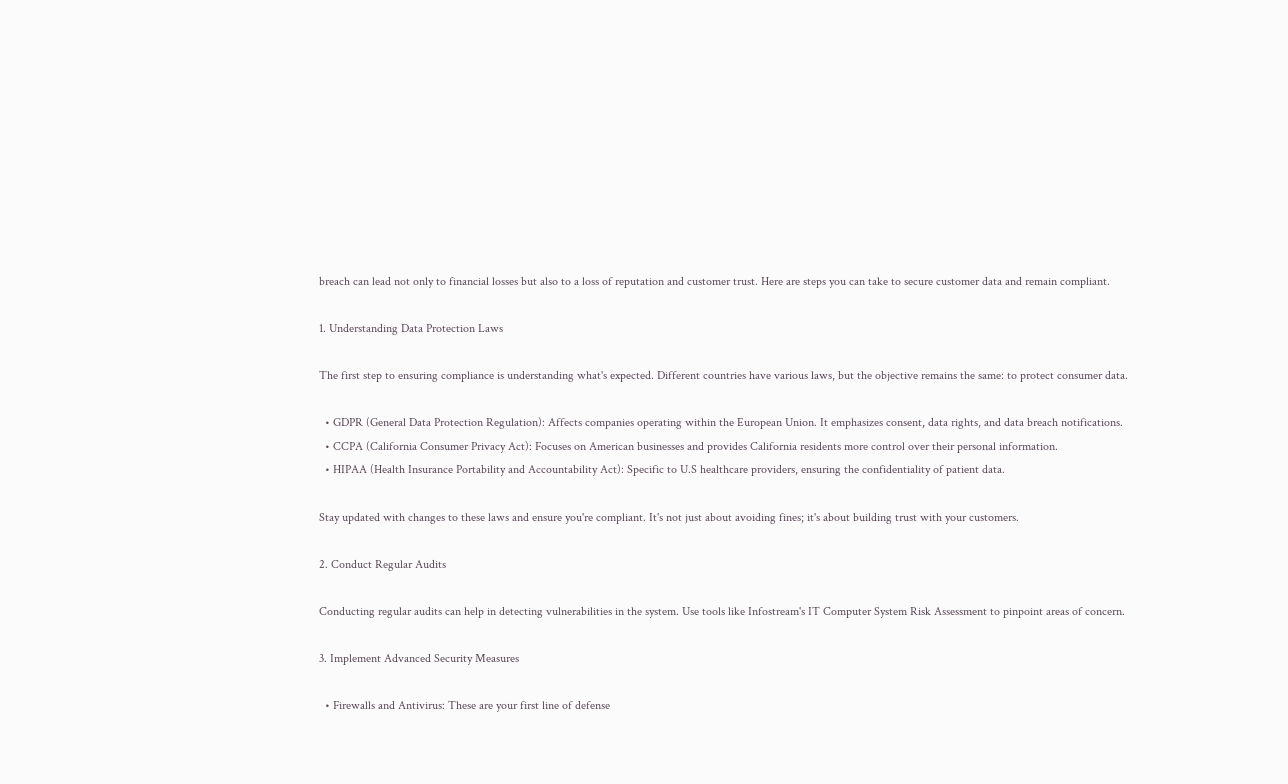breach can lead not only to financial losses but also to a loss of reputation and customer trust. Here are steps you can take to secure customer data and remain compliant.

1. Understanding Data Protection Laws

The first step to ensuring compliance is understanding what's expected. Different countries have various laws, but the objective remains the same: to protect consumer data.

  • GDPR (General Data Protection Regulation): Affects companies operating within the European Union. It emphasizes consent, data rights, and data breach notifications.
  • CCPA (California Consumer Privacy Act): Focuses on American businesses and provides California residents more control over their personal information.
  • HIPAA (Health Insurance Portability and Accountability Act): Specific to U.S healthcare providers, ensuring the confidentiality of patient data.

Stay updated with changes to these laws and ensure you're compliant. It's not just about avoiding fines; it's about building trust with your customers.

2. Conduct Regular Audits

Conducting regular audits can help in detecting vulnerabilities in the system. Use tools like Infostream's IT Computer System Risk Assessment to pinpoint areas of concern.

3. Implement Advanced Security Measures

  • Firewalls and Antivirus: These are your first line of defense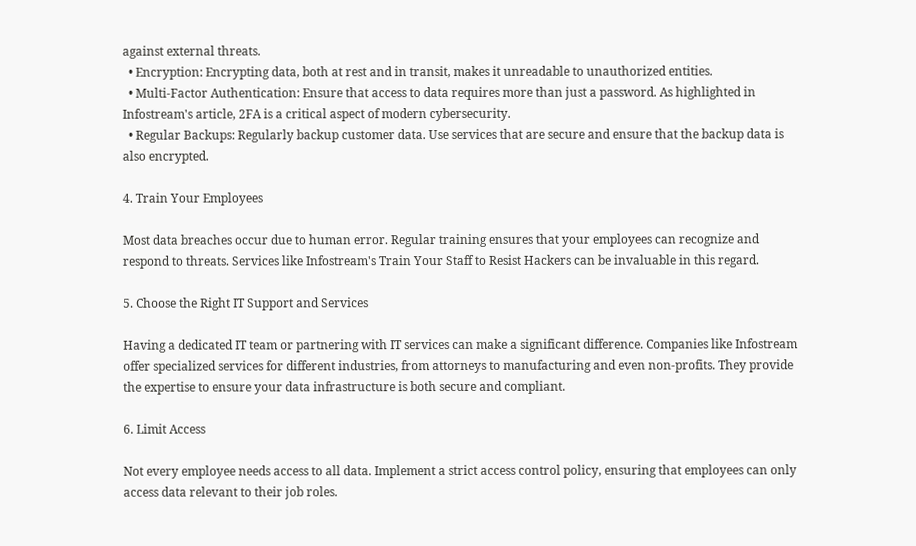against external threats.
  • Encryption: Encrypting data, both at rest and in transit, makes it unreadable to unauthorized entities.
  • Multi-Factor Authentication: Ensure that access to data requires more than just a password. As highlighted in Infostream's article, 2FA is a critical aspect of modern cybersecurity.
  • Regular Backups: Regularly backup customer data. Use services that are secure and ensure that the backup data is also encrypted.

4. Train Your Employees

Most data breaches occur due to human error. Regular training ensures that your employees can recognize and respond to threats. Services like Infostream's Train Your Staff to Resist Hackers can be invaluable in this regard.

5. Choose the Right IT Support and Services

Having a dedicated IT team or partnering with IT services can make a significant difference. Companies like Infostream offer specialized services for different industries, from attorneys to manufacturing and even non-profits. They provide the expertise to ensure your data infrastructure is both secure and compliant.

6. Limit Access

Not every employee needs access to all data. Implement a strict access control policy, ensuring that employees can only access data relevant to their job roles.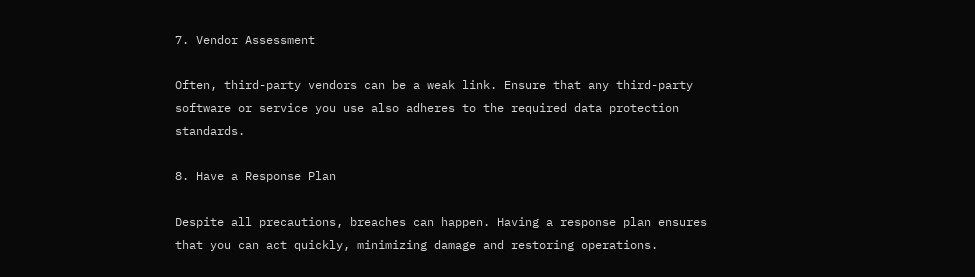7. Vendor Assessment

Often, third-party vendors can be a weak link. Ensure that any third-party software or service you use also adheres to the required data protection standards.

8. Have a Response Plan

Despite all precautions, breaches can happen. Having a response plan ensures that you can act quickly, minimizing damage and restoring operations.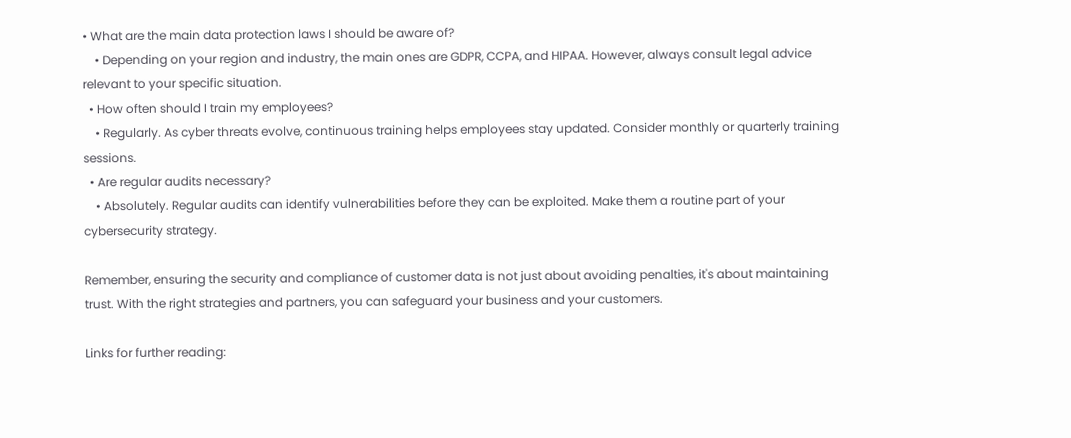• What are the main data protection laws I should be aware of?
    • Depending on your region and industry, the main ones are GDPR, CCPA, and HIPAA. However, always consult legal advice relevant to your specific situation.
  • How often should I train my employees?
    • Regularly. As cyber threats evolve, continuous training helps employees stay updated. Consider monthly or quarterly training sessions.
  • Are regular audits necessary?
    • Absolutely. Regular audits can identify vulnerabilities before they can be exploited. Make them a routine part of your cybersecurity strategy.

Remember, ensuring the security and compliance of customer data is not just about avoiding penalties, it's about maintaining trust. With the right strategies and partners, you can safeguard your business and your customers.

Links for further reading: